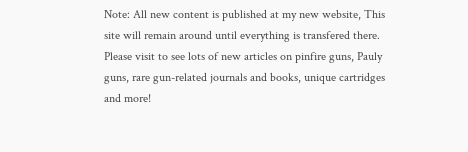Note: All new content is published at my new website, This site will remain around until everything is transfered there. Please visit to see lots of new articles on pinfire guns, Pauly guns, rare gun-related journals and books, unique cartridges and more!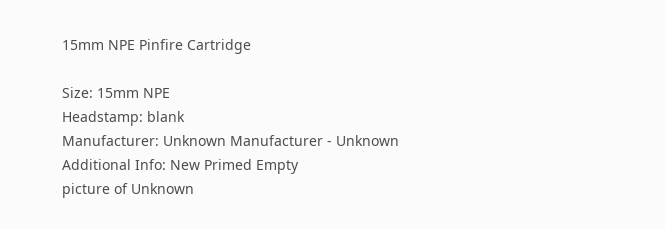15mm NPE Pinfire Cartridge

Size: 15mm NPE
Headstamp: blank
Manufacturer: Unknown Manufacturer - Unknown
Additional Info: New Primed Empty
picture of Unknown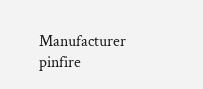Manufacturer pinfire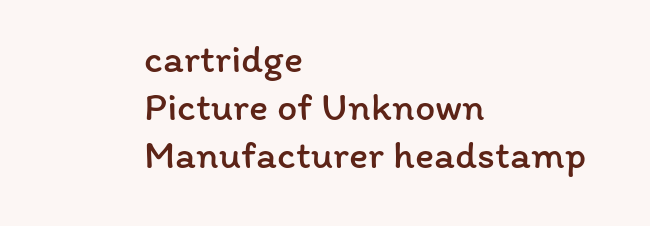cartridge
Picture of Unknown Manufacturer headstamp